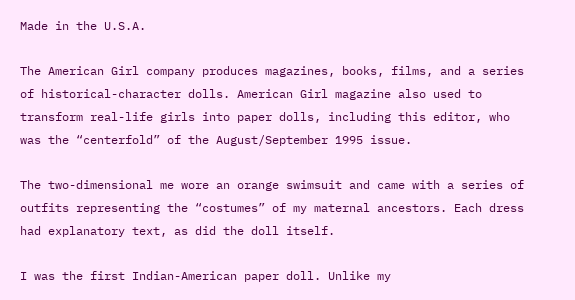Made in the U.S.A.

The American Girl company produces magazines, books, films, and a series of historical-character dolls. American Girl magazine also used to transform real-life girls into paper dolls, including this editor, who was the “centerfold” of the August/September 1995 issue.

The two-dimensional me wore an orange swimsuit and came with a series of outfits representing the “costumes” of my maternal ancestors. Each dress had explanatory text, as did the doll itself.

I was the first Indian-American paper doll. Unlike my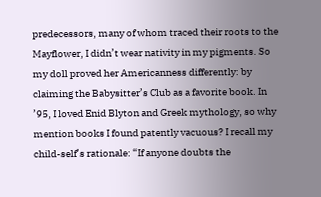predecessors, many of whom traced their roots to the Mayflower, I didn’t wear nativity in my pigments. So my doll proved her Americanness differently: by claiming the Babysitter’s Club as a favorite book. In ’95, I loved Enid Blyton and Greek mythology, so why mention books I found patently vacuous? I recall my child-self’s rationale: “If anyone doubts the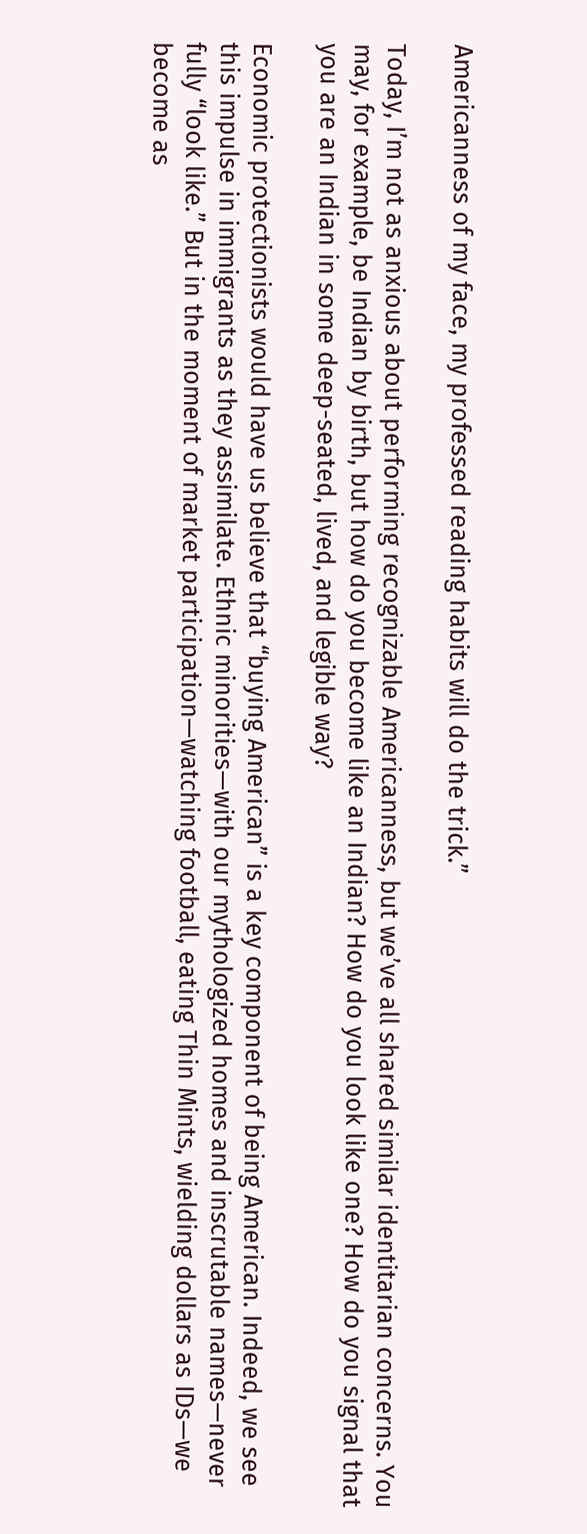Americanness of my face, my professed reading habits will do the trick.”

Today, I’m not as anxious about performing recognizable Americanness, but we’ve all shared similar identitarian concerns. You may, for example, be Indian by birth, but how do you become like an Indian? How do you look like one? How do you signal that you are an Indian in some deep-seated, lived, and legible way?

Economic protectionists would have us believe that “buying American” is a key component of being American. Indeed, we see this impulse in immigrants as they assimilate. Ethnic minorities—with our mythologized homes and inscrutable names—never fully “look like.” But in the moment of market participation—watching football, eating Thin Mints, wielding dollars as IDs—we become as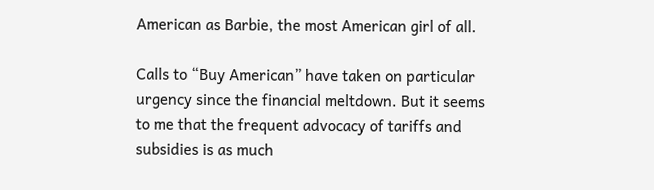American as Barbie, the most American girl of all.

Calls to “Buy American” have taken on particular urgency since the financial meltdown. But it seems to me that the frequent advocacy of tariffs and subsidies is as much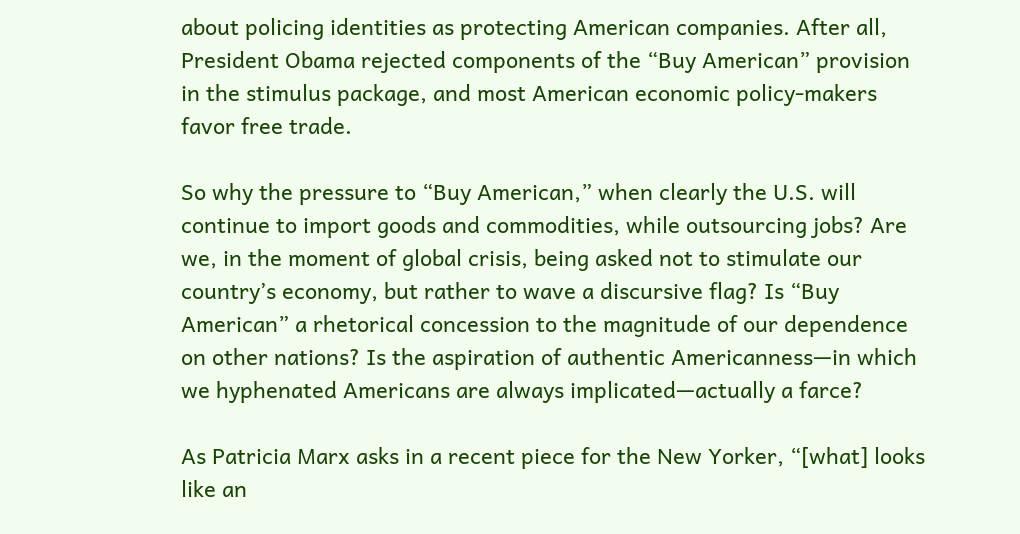about policing identities as protecting American companies. After all, President Obama rejected components of the “Buy American” provision in the stimulus package, and most American economic policy-makers favor free trade.

So why the pressure to “Buy American,” when clearly the U.S. will continue to import goods and commodities, while outsourcing jobs? Are we, in the moment of global crisis, being asked not to stimulate our country’s economy, but rather to wave a discursive flag? Is “Buy American” a rhetorical concession to the magnitude of our dependence on other nations? Is the aspiration of authentic Americanness—in which we hyphenated Americans are always implicated—actually a farce?

As Patricia Marx asks in a recent piece for the New Yorker, “[what] looks like an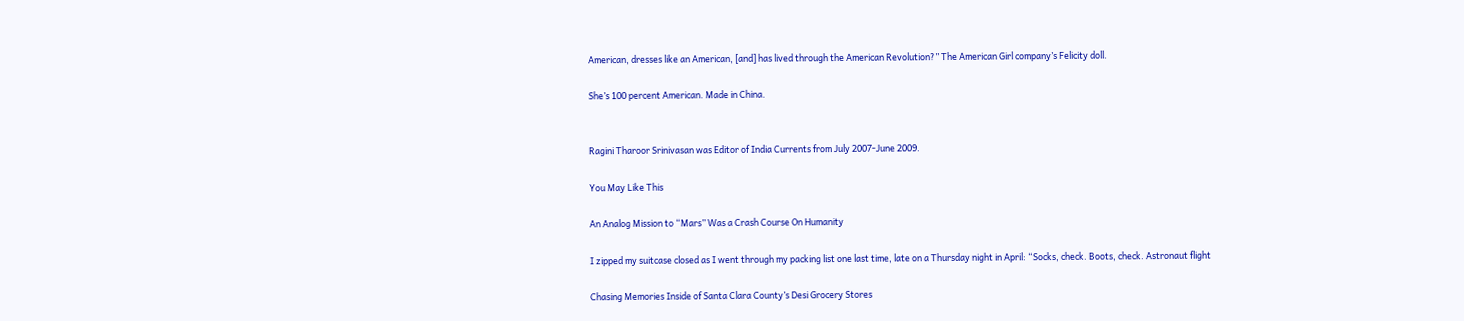American, dresses like an American, [and] has lived through the American Revolution?” The American Girl company’s Felicity doll.

She’s 100 percent American. Made in China.


Ragini Tharoor Srinivasan was Editor of India Currents from July 2007-June 2009.

You May Like This

An Analog Mission to “Mars” Was a Crash Course On Humanity

I zipped my suitcase closed as I went through my packing list one last time, late on a Thursday night in April: “Socks, check. Boots, check. Astronaut flight

Chasing Memories Inside of Santa Clara County’s Desi Grocery Stores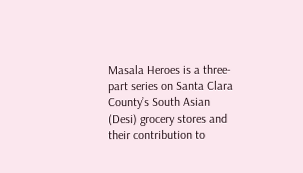Masala Heroes is a three-part series on Santa Clara County’s South Asian (Desi) grocery stores and their contribution to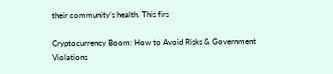their community’s health. This firs

Cryptocurrency Boom: How to Avoid Risks & Government Violations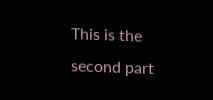This is the second part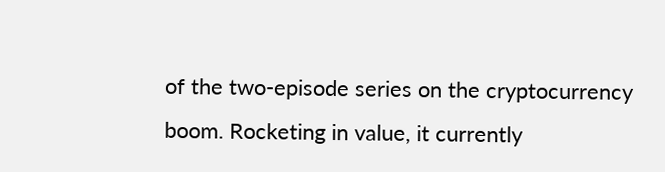of the two-episode series on the cryptocurrency boom. Rocketing in value, it currently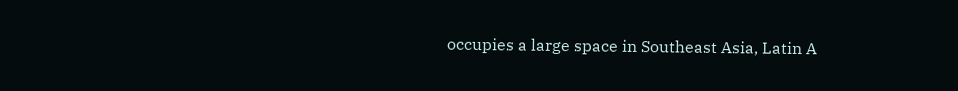occupies a large space in Southeast Asia, Latin A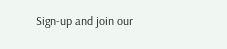Sign-up and join our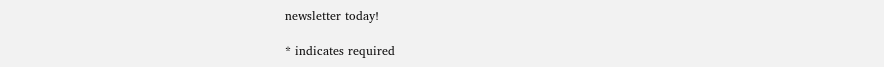newsletter today!

* indicates required